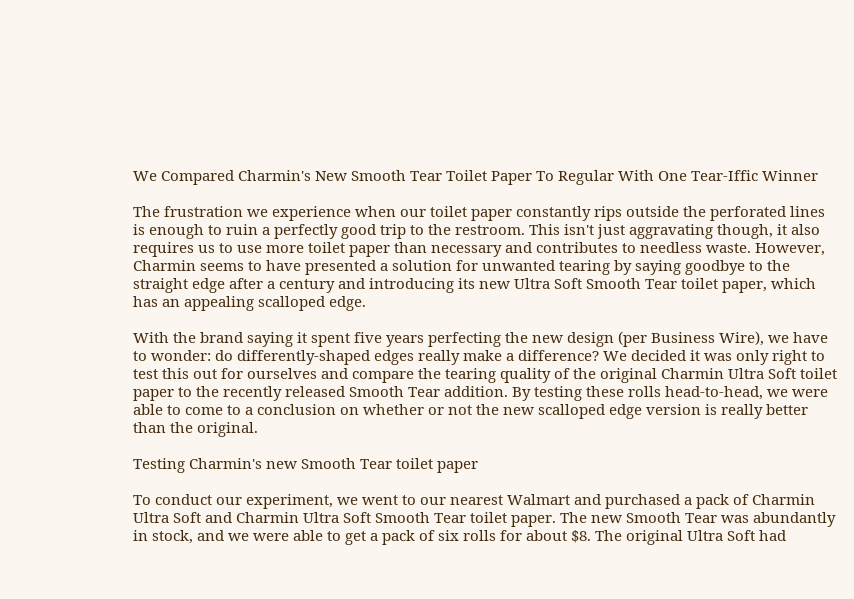We Compared Charmin's New Smooth Tear Toilet Paper To Regular With One Tear-Iffic Winner

The frustration we experience when our toilet paper constantly rips outside the perforated lines is enough to ruin a perfectly good trip to the restroom. This isn't just aggravating though, it also requires us to use more toilet paper than necessary and contributes to needless waste. However, Charmin seems to have presented a solution for unwanted tearing by saying goodbye to the straight edge after a century and introducing its new Ultra Soft Smooth Tear toilet paper, which has an appealing scalloped edge.

With the brand saying it spent five years perfecting the new design (per Business Wire), we have to wonder: do differently-shaped edges really make a difference? We decided it was only right to test this out for ourselves and compare the tearing quality of the original Charmin Ultra Soft toilet paper to the recently released Smooth Tear addition. By testing these rolls head-to-head, we were able to come to a conclusion on whether or not the new scalloped edge version is really better than the original.

Testing Charmin's new Smooth Tear toilet paper

To conduct our experiment, we went to our nearest Walmart and purchased a pack of Charmin Ultra Soft and Charmin Ultra Soft Smooth Tear toilet paper. The new Smooth Tear was abundantly in stock, and we were able to get a pack of six rolls for about $8. The original Ultra Soft had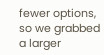fewer options, so we grabbed a larger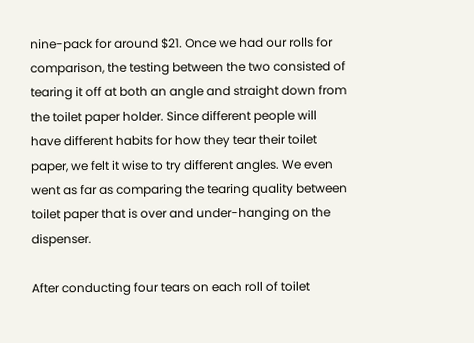nine-pack for around $21. Once we had our rolls for comparison, the testing between the two consisted of tearing it off at both an angle and straight down from the toilet paper holder. Since different people will have different habits for how they tear their toilet paper, we felt it wise to try different angles. We even went as far as comparing the tearing quality between toilet paper that is over and under-hanging on the dispenser.

After conducting four tears on each roll of toilet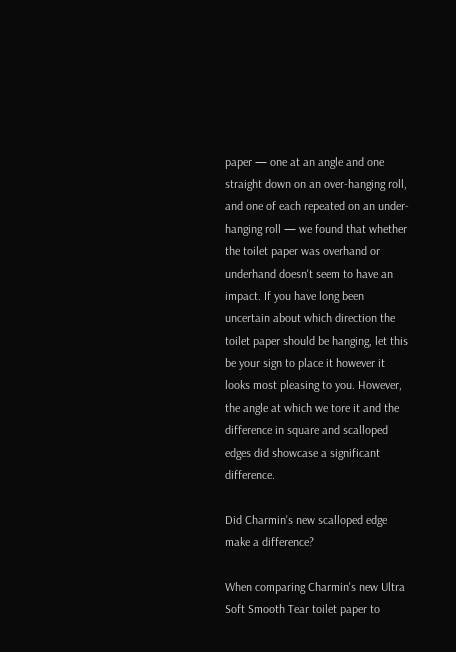paper — one at an angle and one straight down on an over-hanging roll, and one of each repeated on an under-hanging roll — we found that whether the toilet paper was overhand or underhand doesn't seem to have an impact. If you have long been uncertain about which direction the toilet paper should be hanging, let this be your sign to place it however it looks most pleasing to you. However, the angle at which we tore it and the difference in square and scalloped edges did showcase a significant difference.

Did Charmin's new scalloped edge make a difference?

When comparing Charmin's new Ultra Soft Smooth Tear toilet paper to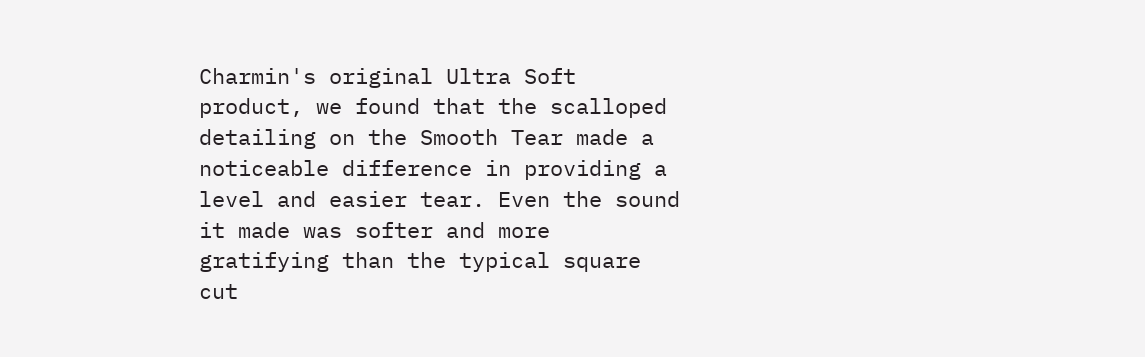Charmin's original Ultra Soft product, we found that the scalloped detailing on the Smooth Tear made a noticeable difference in providing a level and easier tear. Even the sound it made was softer and more gratifying than the typical square cut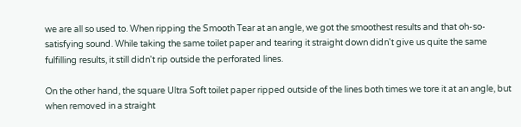we are all so used to. When ripping the Smooth Tear at an angle, we got the smoothest results and that oh-so-satisfying sound. While taking the same toilet paper and tearing it straight down didn't give us quite the same fulfilling results, it still didn't rip outside the perforated lines.

On the other hand, the square Ultra Soft toilet paper ripped outside of the lines both times we tore it at an angle, but when removed in a straight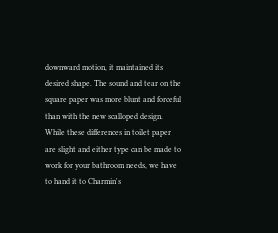downward motion, it maintained its desired shape. The sound and tear on the square paper was more blunt and forceful than with the new scalloped design. While these differences in toilet paper are slight and either type can be made to work for your bathroom needs, we have to hand it to Charmin's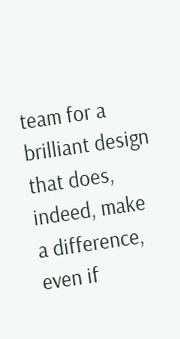team for a brilliant design that does, indeed, make a difference, even if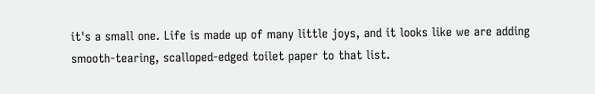it's a small one. Life is made up of many little joys, and it looks like we are adding smooth-tearing, scalloped-edged toilet paper to that list.